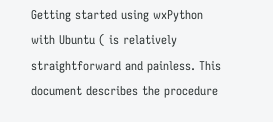Getting started using wxPython with Ubuntu ( is relatively straightforward and painless. This document describes the procedure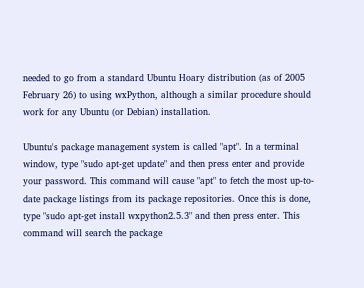needed to go from a standard Ubuntu Hoary distribution (as of 2005 February 26) to using wxPython, although a similar procedure should work for any Ubuntu (or Debian) installation.

Ubuntu's package management system is called "apt". In a terminal window, type "sudo apt-get update" and then press enter and provide your password. This command will cause "apt" to fetch the most up-to-date package listings from its package repositories. Once this is done, type "sudo apt-get install wxpython2.5.3" and then press enter. This command will search the package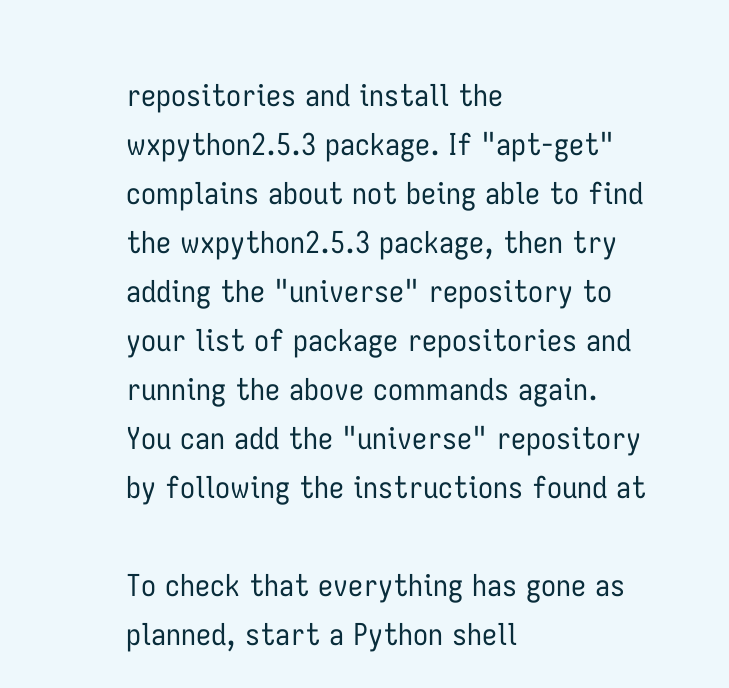repositories and install the wxpython2.5.3 package. If "apt-get" complains about not being able to find the wxpython2.5.3 package, then try adding the "universe" repository to your list of package repositories and running the above commands again. You can add the "universe" repository by following the instructions found at

To check that everything has gone as planned, start a Python shell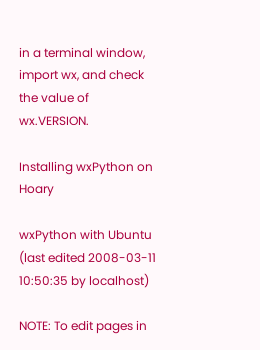in a terminal window, import wx, and check the value of wx.VERSION.

Installing wxPython on Hoary

wxPython with Ubuntu (last edited 2008-03-11 10:50:35 by localhost)

NOTE: To edit pages in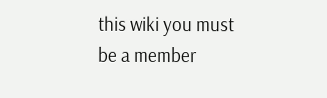this wiki you must be a member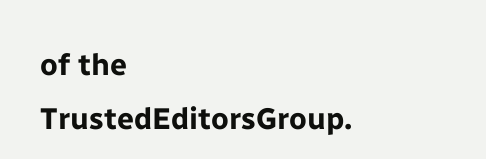of the TrustedEditorsGroup.